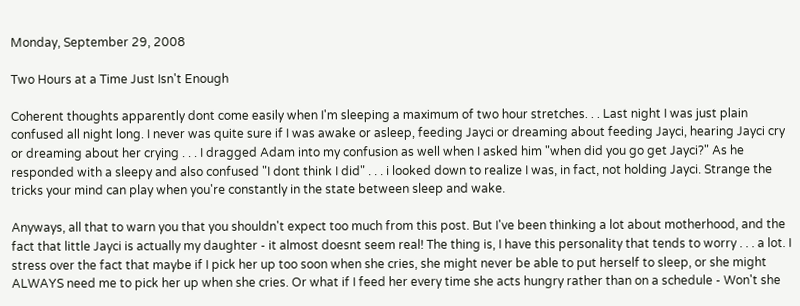Monday, September 29, 2008

Two Hours at a Time Just Isn't Enough

Coherent thoughts apparently dont come easily when I'm sleeping a maximum of two hour stretches. . . Last night I was just plain confused all night long. I never was quite sure if I was awake or asleep, feeding Jayci or dreaming about feeding Jayci, hearing Jayci cry or dreaming about her crying . . . I dragged Adam into my confusion as well when I asked him "when did you go get Jayci?" As he responded with a sleepy and also confused "I dont think I did" . . . i looked down to realize I was, in fact, not holding Jayci. Strange the tricks your mind can play when you're constantly in the state between sleep and wake.

Anyways, all that to warn you that you shouldn't expect too much from this post. But I've been thinking a lot about motherhood, and the fact that little Jayci is actually my daughter - it almost doesnt seem real! The thing is, I have this personality that tends to worry . . . a lot. I stress over the fact that maybe if I pick her up too soon when she cries, she might never be able to put herself to sleep, or she might ALWAYS need me to pick her up when she cries. Or what if I feed her every time she acts hungry rather than on a schedule - Won't she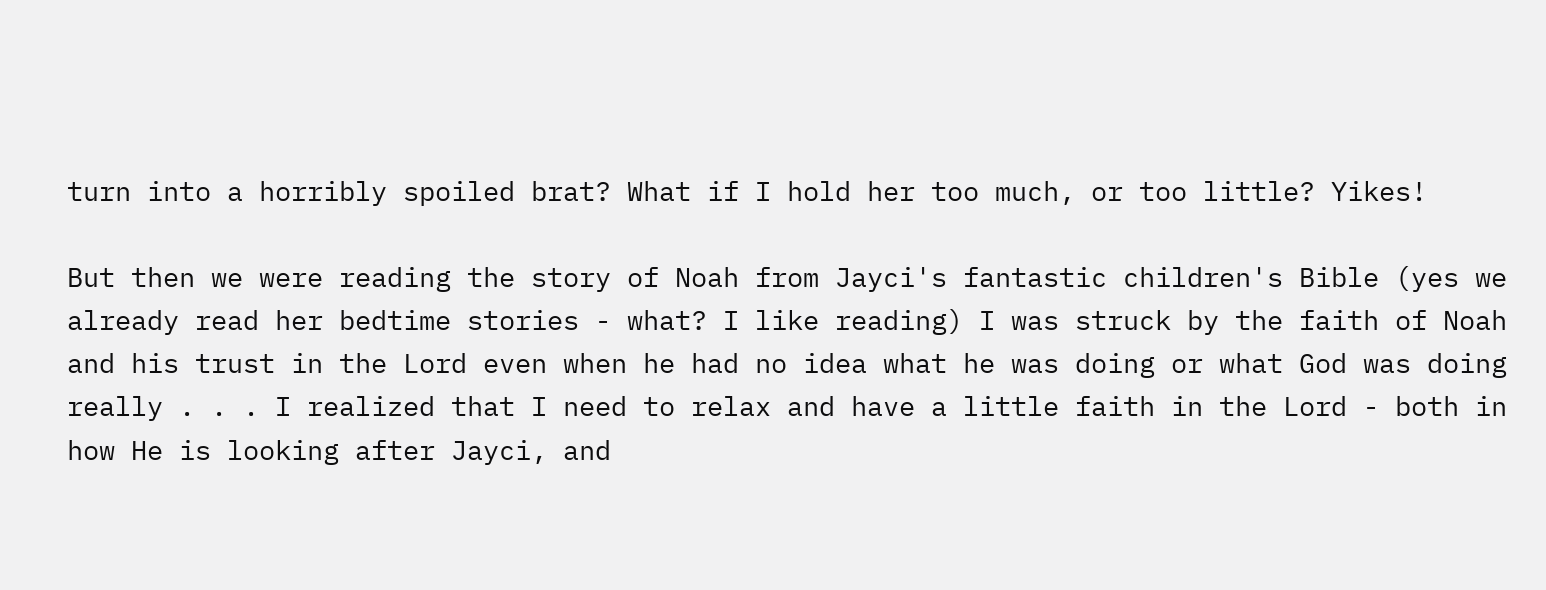turn into a horribly spoiled brat? What if I hold her too much, or too little? Yikes!

But then we were reading the story of Noah from Jayci's fantastic children's Bible (yes we already read her bedtime stories - what? I like reading) I was struck by the faith of Noah and his trust in the Lord even when he had no idea what he was doing or what God was doing really . . . I realized that I need to relax and have a little faith in the Lord - both in how He is looking after Jayci, and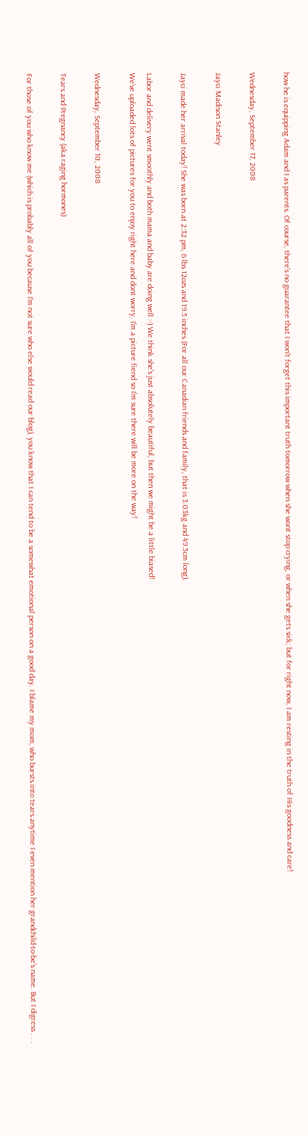how he is equipping Adam and I as parents. Of course, there's no guarantee that I won't forget this important truth tomorrow when she wont stop crying, or when she gets sick; but for right now, I am resting in the truth of His goodness and care!

Wednesday, September 17, 2008

Jayci Madison Stanley

Jayci made her arrival today! She was born at 2:32 pm, 6 lbs 12ozs and 19.5 inches (For all our Canadian friends and family, that is 3.03kg and 49.5cm long),

Labor and delivery went smoothly and both mama and baby are doing well :-) We think she's just absolutely beautiful, but then we might be a little biased!
We've uploaded lots of pictures for you to enjoy right here and dont worry, I'm a picture fiend so I'm sure there will be more on the way!

Wednesday, September 10, 2008

Tears and Pregnancy (aka raging hormones)

For those of you who know me (which is probably all of you because I'm not sure who else would read our blog), you know that I can tend to be a somewhat emotional person on a good day. I blame my mom, who bursts into tears anytime I even mention her grandchild-to-be's name. But I digress . . .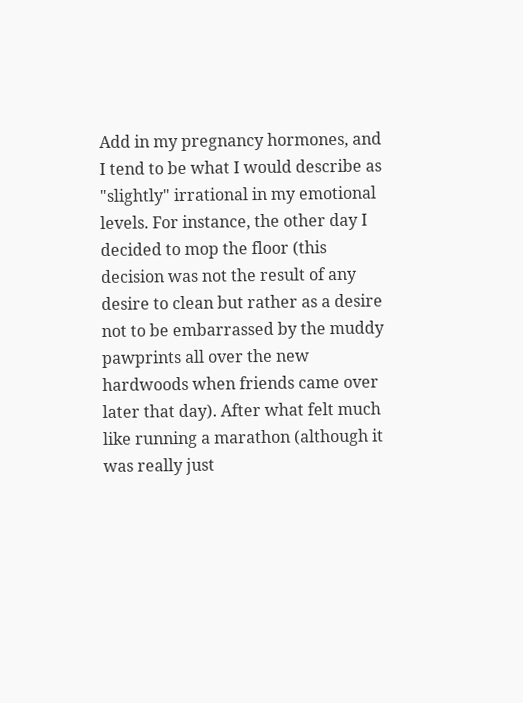Add in my pregnancy hormones, and I tend to be what I would describe as "slightly" irrational in my emotional levels. For instance, the other day I decided to mop the floor (this decision was not the result of any desire to clean but rather as a desire not to be embarrassed by the muddy pawprints all over the new hardwoods when friends came over later that day). After what felt much like running a marathon (although it was really just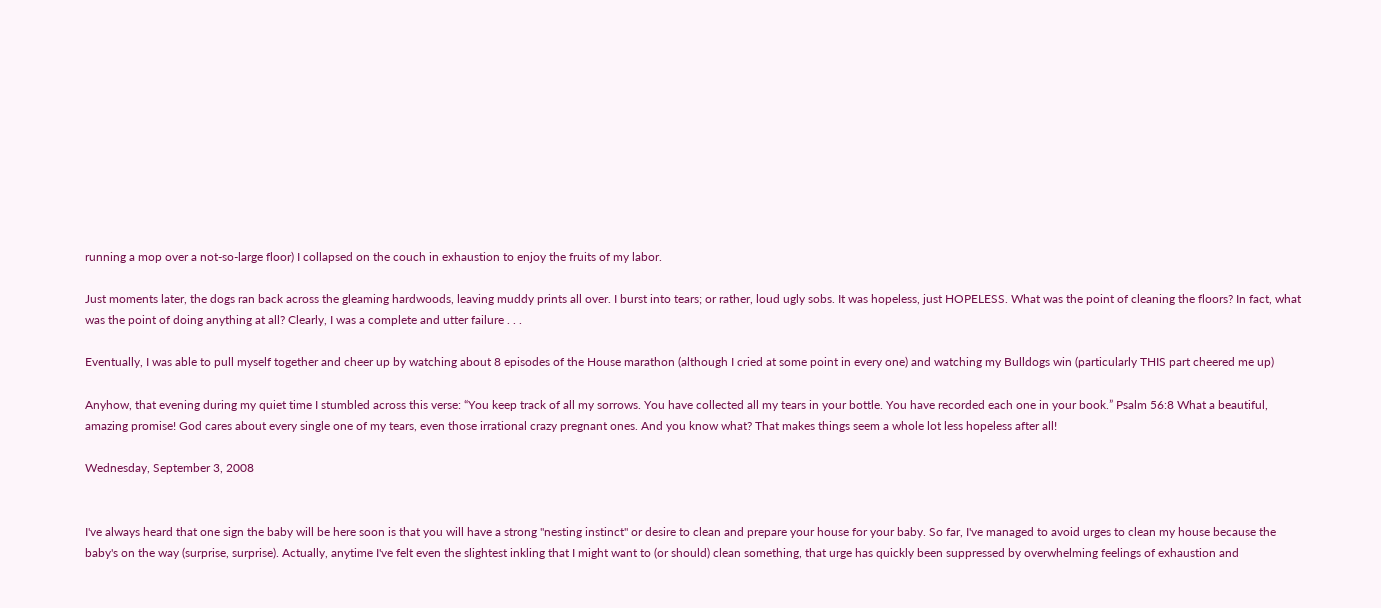running a mop over a not-so-large floor) I collapsed on the couch in exhaustion to enjoy the fruits of my labor.

Just moments later, the dogs ran back across the gleaming hardwoods, leaving muddy prints all over. I burst into tears; or rather, loud ugly sobs. It was hopeless, just HOPELESS. What was the point of cleaning the floors? In fact, what was the point of doing anything at all? Clearly, I was a complete and utter failure . . .

Eventually, I was able to pull myself together and cheer up by watching about 8 episodes of the House marathon (although I cried at some point in every one) and watching my Bulldogs win (particularly THIS part cheered me up)

Anyhow, that evening during my quiet time I stumbled across this verse: “You keep track of all my sorrows. You have collected all my tears in your bottle. You have recorded each one in your book.” Psalm 56:8 What a beautiful, amazing promise! God cares about every single one of my tears, even those irrational crazy pregnant ones. And you know what? That makes things seem a whole lot less hopeless after all!

Wednesday, September 3, 2008


I've always heard that one sign the baby will be here soon is that you will have a strong "nesting instinct" or desire to clean and prepare your house for your baby. So far, I've managed to avoid urges to clean my house because the baby's on the way (surprise, surprise). Actually, anytime I've felt even the slightest inkling that I might want to (or should) clean something, that urge has quickly been suppressed by overwhelming feelings of exhaustion and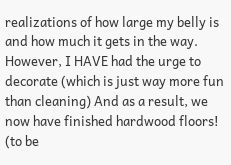realizations of how large my belly is and how much it gets in the way. However, I HAVE had the urge to decorate (which is just way more fun than cleaning) And as a result, we now have finished hardwood floors! (to be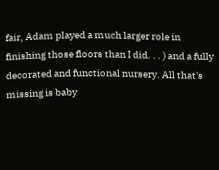fair, Adam played a much larger role in finishing those floors than I did. . . ) and a fully decorated and functional nursery. All that's missing is baby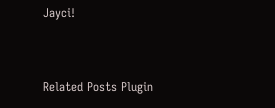Jayci!


Related Posts Plugin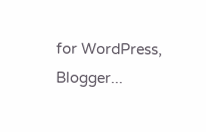for WordPress, Blogger...